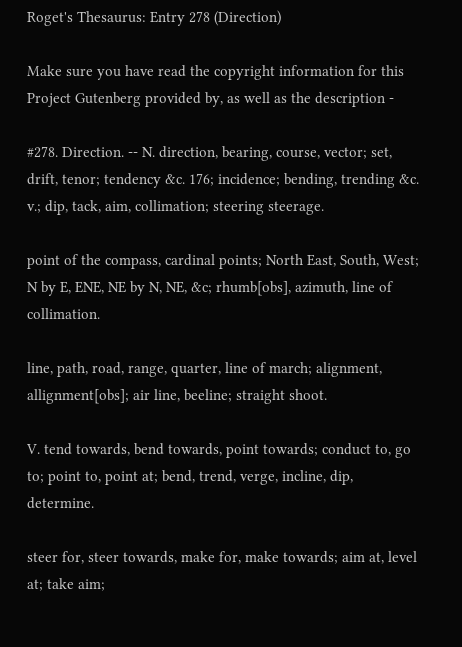Roget's Thesaurus: Entry 278 (Direction)

Make sure you have read the copyright information for this Project Gutenberg provided by, as well as the description -

#278. Direction. -- N. direction, bearing, course, vector; set, drift, tenor; tendency &c. 176; incidence; bending, trending &c. v.; dip, tack, aim, collimation; steering steerage.

point of the compass, cardinal points; North East, South, West; N by E, ENE, NE by N, NE, &c; rhumb[obs], azimuth, line of collimation.

line, path, road, range, quarter, line of march; alignment, allignment[obs]; air line, beeline; straight shoot.

V. tend towards, bend towards, point towards; conduct to, go to; point to, point at; bend, trend, verge, incline, dip, determine.

steer for, steer towards, make for, make towards; aim at, level at; take aim;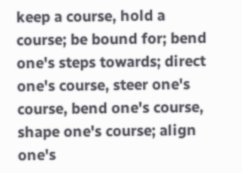keep a course, hold a course; be bound for; bend one's steps towards; direct one's course, steer one's course, bend one's course, shape one's course; align one's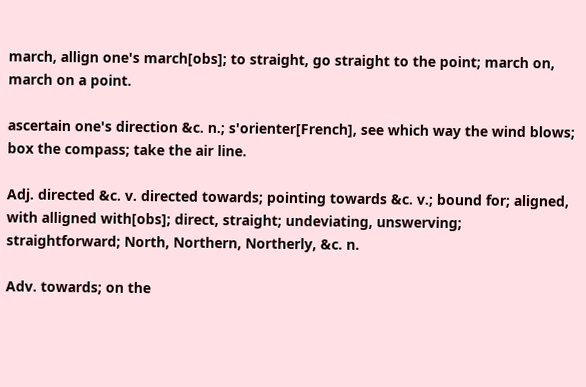march, allign one's march[obs]; to straight, go straight to the point; march on, march on a point.

ascertain one's direction &c. n.; s'orienter[French], see which way the wind blows; box the compass; take the air line.

Adj. directed &c. v. directed towards; pointing towards &c. v.; bound for; aligned, with alligned with[obs]; direct, straight; undeviating, unswerving; straightforward; North, Northern, Northerly, &c. n.

Adv. towards; on the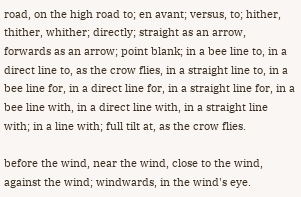road, on the high road to; en avant; versus, to; hither, thither, whither; directly; straight as an arrow, forwards as an arrow; point blank; in a bee line to, in a direct line to, as the crow flies, in a straight line to, in a bee line for, in a direct line for, in a straight line for, in a bee line with, in a direct line with, in a straight line with; in a line with; full tilt at, as the crow flies.

before the wind, near the wind, close to the wind, against the wind; windwards, in the wind's eye.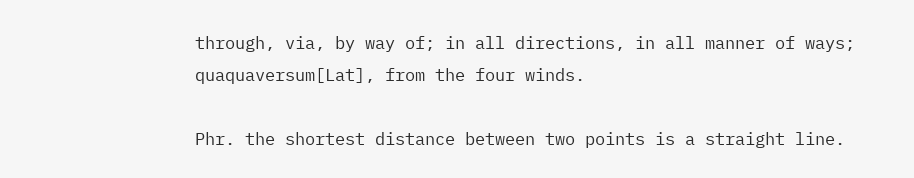through, via, by way of; in all directions, in all manner of ways; quaquaversum[Lat], from the four winds.

Phr. the shortest distance between two points is a straight line.